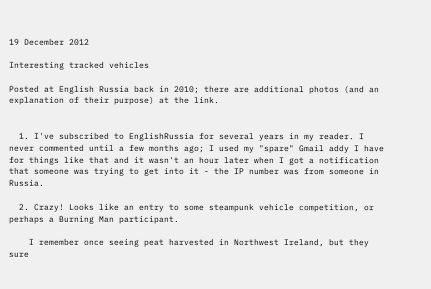19 December 2012

Interesting tracked vehicles

Posted at English Russia back in 2010; there are additional photos (and an explanation of their purpose) at the link.


  1. I've subscribed to EnglishRussia for several years in my reader. I never commented until a few months ago; I used my "spare" Gmail addy I have for things like that and it wasn't an hour later when I got a notification that someone was trying to get into it - the IP number was from someone in Russia.

  2. Crazy! Looks like an entry to some steampunk vehicle competition, or perhaps a Burning Man participant.

    I remember once seeing peat harvested in Northwest Ireland, but they sure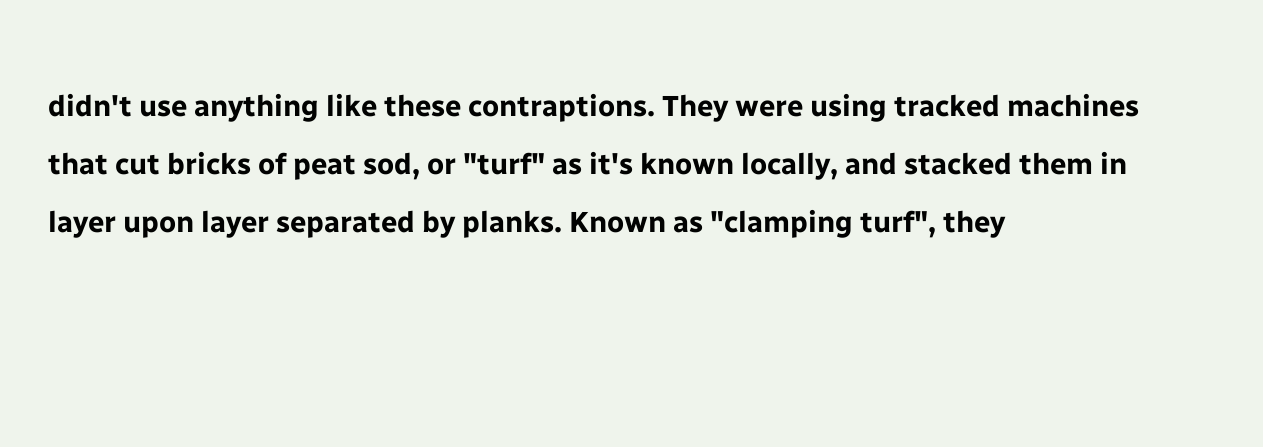didn't use anything like these contraptions. They were using tracked machines that cut bricks of peat sod, or "turf" as it's known locally, and stacked them in layer upon layer separated by planks. Known as "clamping turf", they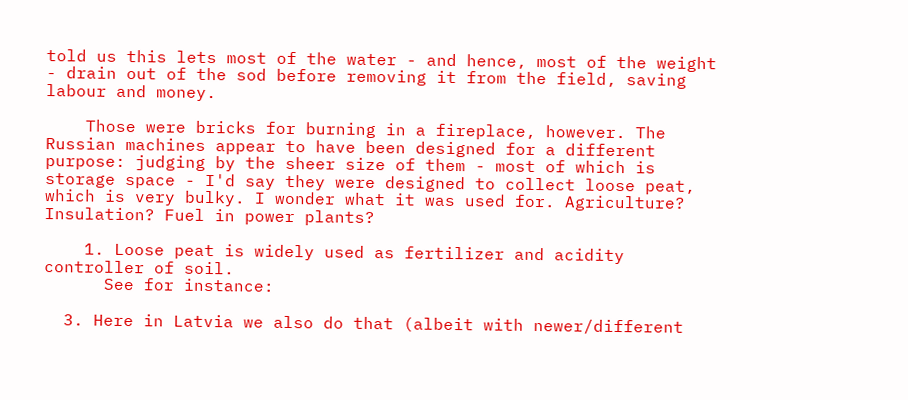told us this lets most of the water - and hence, most of the weight - drain out of the sod before removing it from the field, saving labour and money.

    Those were bricks for burning in a fireplace, however. The Russian machines appear to have been designed for a different purpose: judging by the sheer size of them - most of which is storage space - I'd say they were designed to collect loose peat, which is very bulky. I wonder what it was used for. Agriculture? Insulation? Fuel in power plants?

    1. Loose peat is widely used as fertilizer and acidity controller of soil.
      See for instance:

  3. Here in Latvia we also do that (albeit with newer/different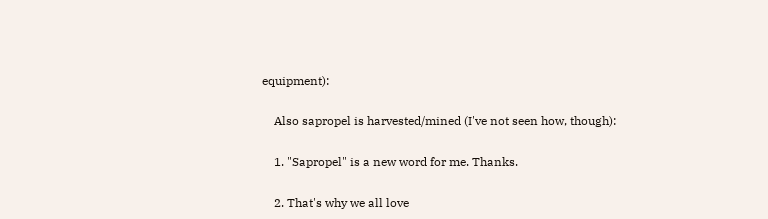equipment):

    Also sapropel is harvested/mined (I've not seen how, though):

    1. "Sapropel" is a new word for me. Thanks.

    2. That's why we all love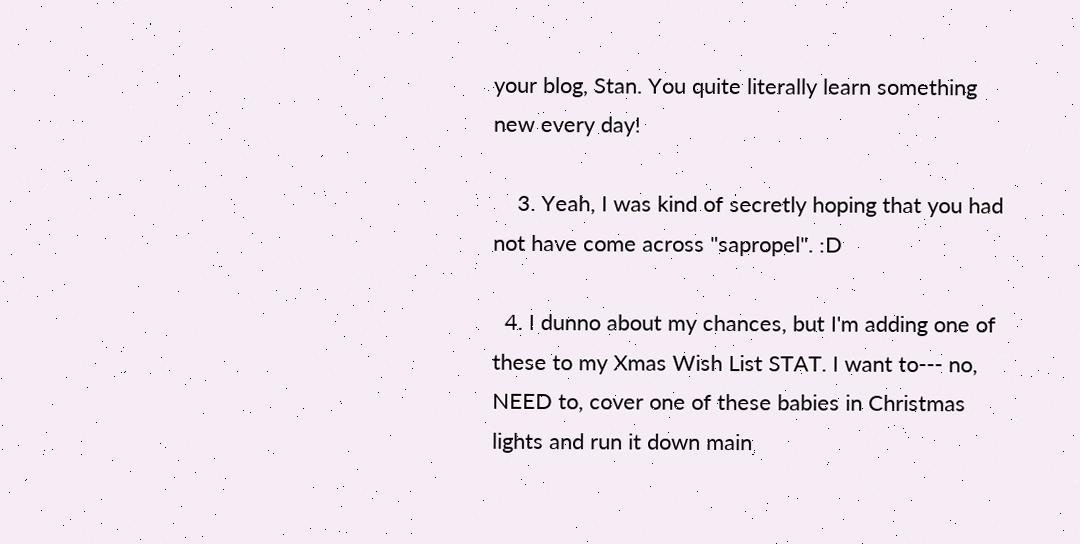your blog, Stan. You quite literally learn something new every day!

    3. Yeah, I was kind of secretly hoping that you had not have come across "sapropel". :D

  4. I dunno about my chances, but I'm adding one of these to my Xmas Wish List STAT. I want to--- no, NEED to, cover one of these babies in Christmas lights and run it down main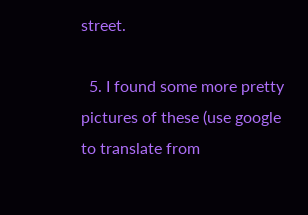street.

  5. I found some more pretty pictures of these (use google to translate from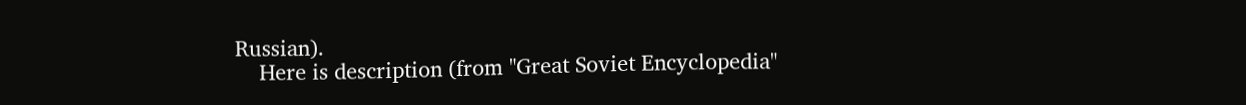Russian).
    Here is description (from "Great Soviet Encyclopedia"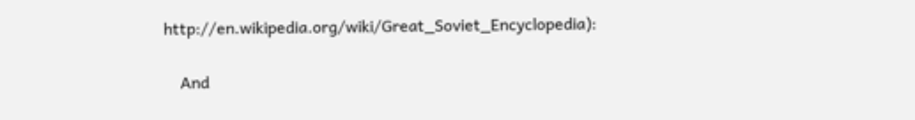http://en.wikipedia.org/wiki/Great_Soviet_Encyclopedia):

    And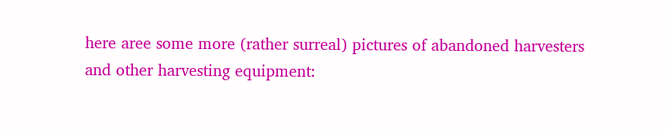here aree some more (rather surreal) pictures of abandoned harvesters and other harvesting equipment: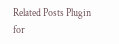Related Posts Plugin for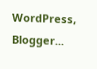WordPress, Blogger...